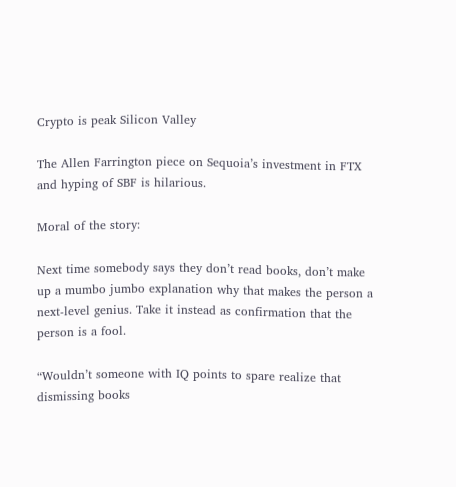Crypto is peak Silicon Valley

The Allen Farrington piece on Sequoia’s investment in FTX and hyping of SBF is hilarious.

Moral of the story:

Next time somebody says they don’t read books, don’t make up a mumbo jumbo explanation why that makes the person a next-level genius. Take it instead as confirmation that the person is a fool.

“Wouldn’t someone with IQ points to spare realize that dismissing books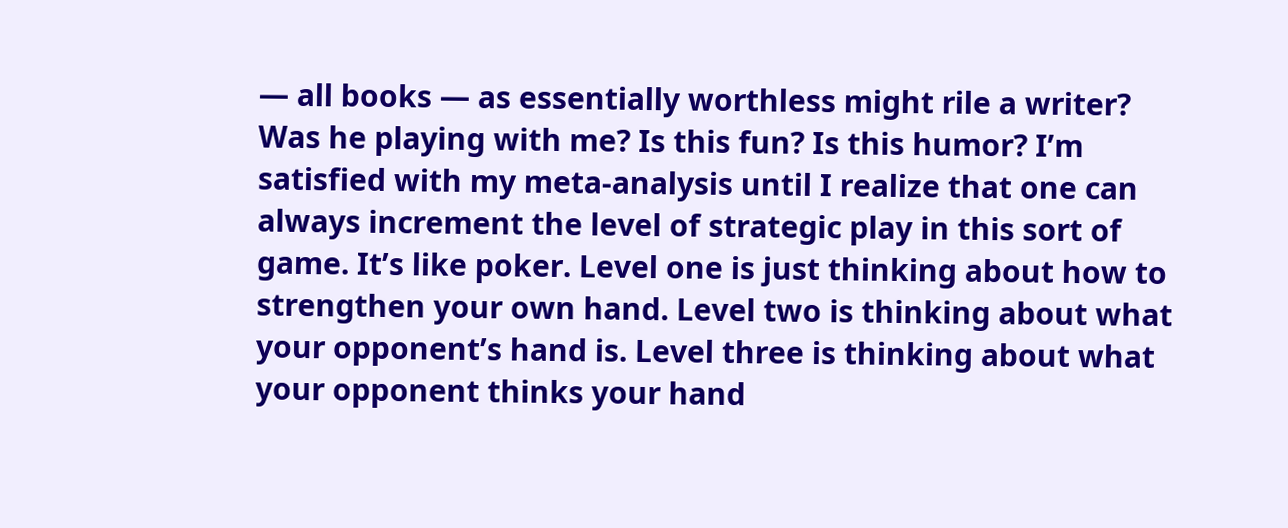— all books — as essentially worthless might rile a writer? Was he playing with me? Is this fun? Is this humor? I’m satisfied with my meta-analysis until I realize that one can always increment the level of strategic play in this sort of game. It’s like poker. Level one is just thinking about how to strengthen your own hand. Level two is thinking about what your opponent’s hand is. Level three is thinking about what your opponent thinks your hand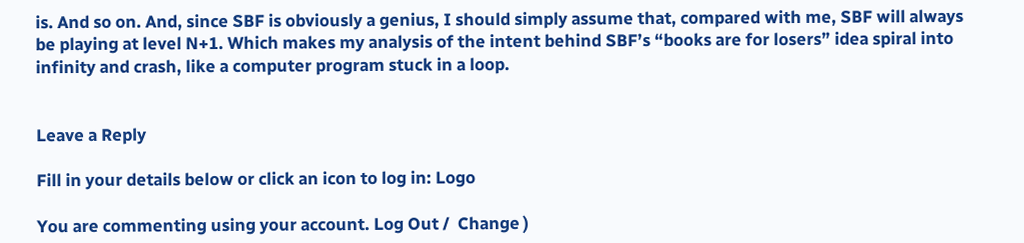is. And so on. And, since SBF is obviously a genius, I should simply assume that, compared with me, SBF will always be playing at level N+1. Which makes my analysis of the intent behind SBF’s “books are for losers” idea spiral into infinity and crash, like a computer program stuck in a loop.


Leave a Reply

Fill in your details below or click an icon to log in: Logo

You are commenting using your account. Log Out /  Change )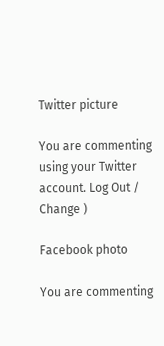Twitter picture

You are commenting using your Twitter account. Log Out /  Change )

Facebook photo

You are commenting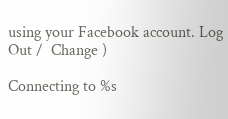using your Facebook account. Log Out /  Change )

Connecting to %s